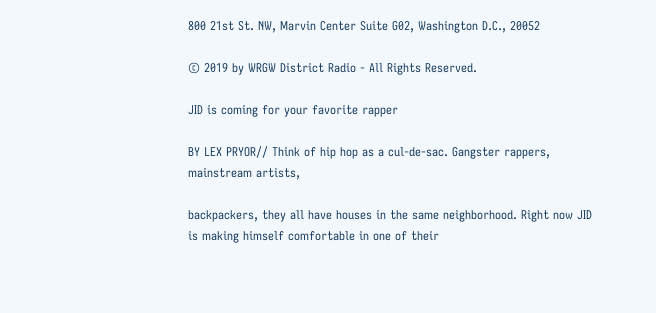800 21st St. NW, Marvin Center Suite G02, Washington D.C., 20052

© 2019 by WRGW District Radio - All Rights Reserved.

JID is coming for your favorite rapper

BY LEX PRYOR// Think of hip hop as a cul-de-sac. Gangster rappers, mainstream artists,

backpackers, they all have houses in the same neighborhood. Right now JID is making himself comfortable in one of their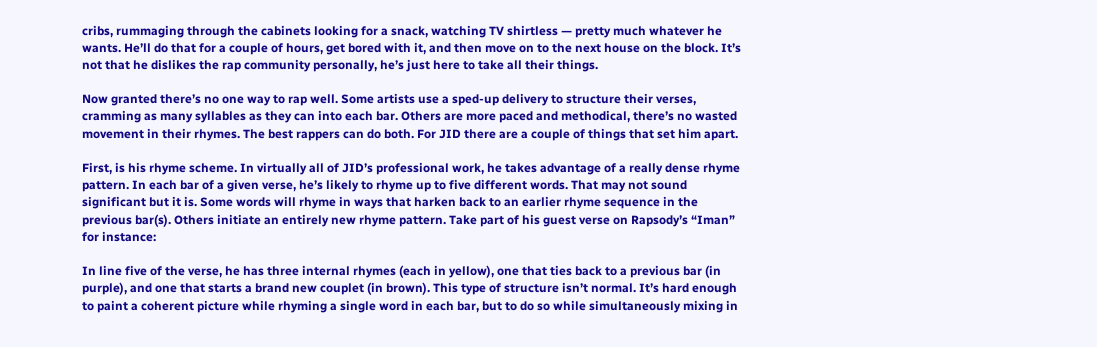cribs, rummaging through the cabinets looking for a snack, watching TV shirtless — pretty much whatever he wants. He’ll do that for a couple of hours, get bored with it, and then move on to the next house on the block. It’s not that he dislikes the rap community personally, he’s just here to take all their things.

Now granted there’s no one way to rap well. Some artists use a sped-up delivery to structure their verses, cramming as many syllables as they can into each bar. Others are more paced and methodical, there’s no wasted movement in their rhymes. The best rappers can do both. For JID there are a couple of things that set him apart.

First, is his rhyme scheme. In virtually all of JID’s professional work, he takes advantage of a really dense rhyme pattern. In each bar of a given verse, he’s likely to rhyme up to five different words. That may not sound significant but it is. Some words will rhyme in ways that harken back to an earlier rhyme sequence in the previous bar(s). Others initiate an entirely new rhyme pattern. Take part of his guest verse on Rapsody’s “Iman” for instance:

In line five of the verse, he has three internal rhymes (each in yellow), one that ties back to a previous bar (in purple), and one that starts a brand new couplet (in brown). This type of structure isn’t normal. It’s hard enough to paint a coherent picture while rhyming a single word in each bar, but to do so while simultaneously mixing in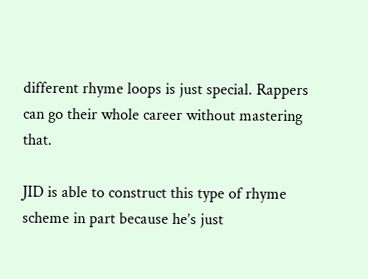different rhyme loops is just special. Rappers can go their whole career without mastering that.

JID is able to construct this type of rhyme scheme in part because he’s just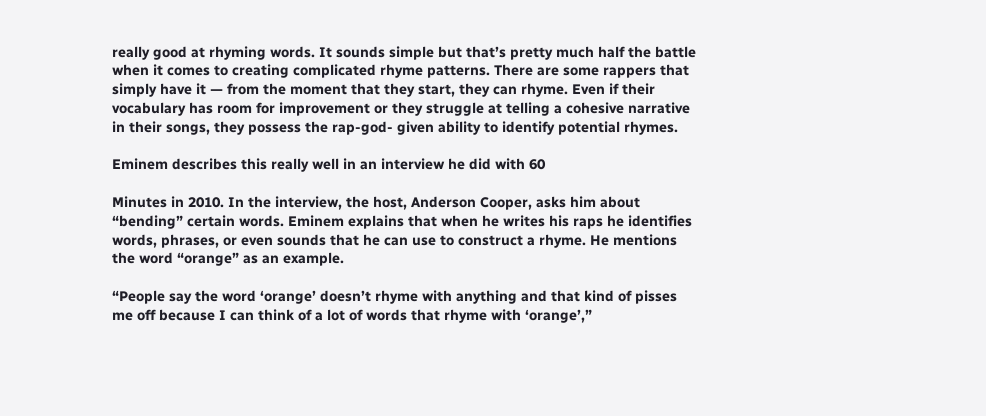really good at rhyming words. It sounds simple but that’s pretty much half the battle when it comes to creating complicated rhyme patterns. There are some rappers that simply have it — from the moment that they start, they can rhyme. Even if their vocabulary has room for improvement or they struggle at telling a cohesive narrative in their songs, they possess the rap-god- given ability to identify potential rhymes.

Eminem describes this really well in an interview he did with 60

Minutes in 2010. In the interview, the host, Anderson Cooper, asks him about “bending” certain words. Eminem explains that when he writes his raps he identifies words, phrases, or even sounds that he can use to construct a rhyme. He mentions the word “orange” as an example.

“People say the word ‘orange’ doesn’t rhyme with anything and that kind of pisses me off because I can think of a lot of words that rhyme with ‘orange’,”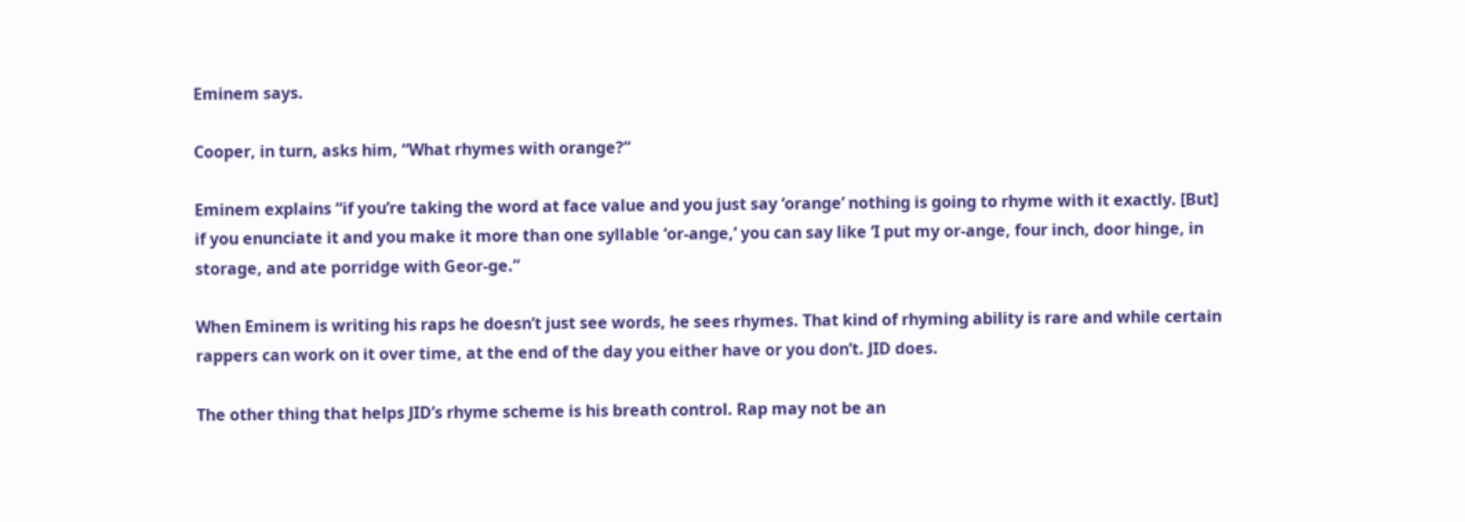Eminem says.

Cooper, in turn, asks him, “What rhymes with orange?”

Eminem explains “if you’re taking the word at face value and you just say ‘orange’ nothing is going to rhyme with it exactly. [But] if you enunciate it and you make it more than one syllable ‘or-ange,’ you can say like ‘I put my or-ange, four inch, door hinge, in storage, and ate porridge with Geor-ge.”

When Eminem is writing his raps he doesn’t just see words, he sees rhymes. That kind of rhyming ability is rare and while certain rappers can work on it over time, at the end of the day you either have or you don’t. JID does.

The other thing that helps JID’s rhyme scheme is his breath control. Rap may not be an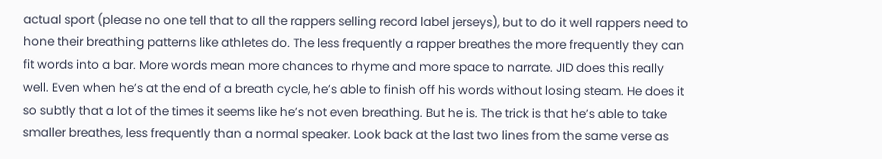actual sport (please no one tell that to all the rappers selling record label jerseys), but to do it well rappers need to hone their breathing patterns like athletes do. The less frequently a rapper breathes the more frequently they can fit words into a bar. More words mean more chances to rhyme and more space to narrate. JID does this really well. Even when he’s at the end of a breath cycle, he’s able to finish off his words without losing steam. He does it so subtly that a lot of the times it seems like he’s not even breathing. But he is. The trick is that he’s able to take smaller breathes, less frequently than a normal speaker. Look back at the last two lines from the same verse as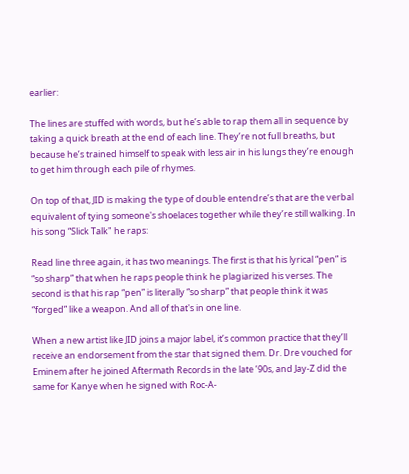earlier:

The lines are stuffed with words, but he’s able to rap them all in sequence by taking a quick breath at the end of each line. They’re not full breaths, but because he’s trained himself to speak with less air in his lungs they’re enough to get him through each pile of rhymes.

On top of that, JID is making the type of double entendre’s that are the verbal equivalent of tying someone's shoelaces together while they’re still walking. In his song “Slick Talk" he raps:

Read line three again, it has two meanings. The first is that his lyrical “pen” is “so sharp” that when he raps people think he plagiarized his verses. The second is that his rap “pen” is literally “so sharp” that people think it was “forged” like a weapon. And all of that's in one line.

When a new artist like JID joins a major label, it’s common practice that they’ll receive an endorsement from the star that signed them. Dr. Dre vouched for Eminem after he joined Aftermath Records in the late ’90s, and Jay-Z did the same for Kanye when he signed with Roc-A-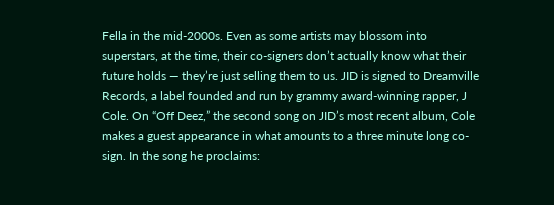Fella in the mid-2000s. Even as some artists may blossom into superstars, at the time, their co-signers don’t actually know what their future holds — they’re just selling them to us. JID is signed to Dreamville Records, a label founded and run by grammy award-winning rapper, J Cole. On “Off Deez,” the second song on JID’s most recent album, Cole makes a guest appearance in what amounts to a three minute long co-sign. In the song he proclaims: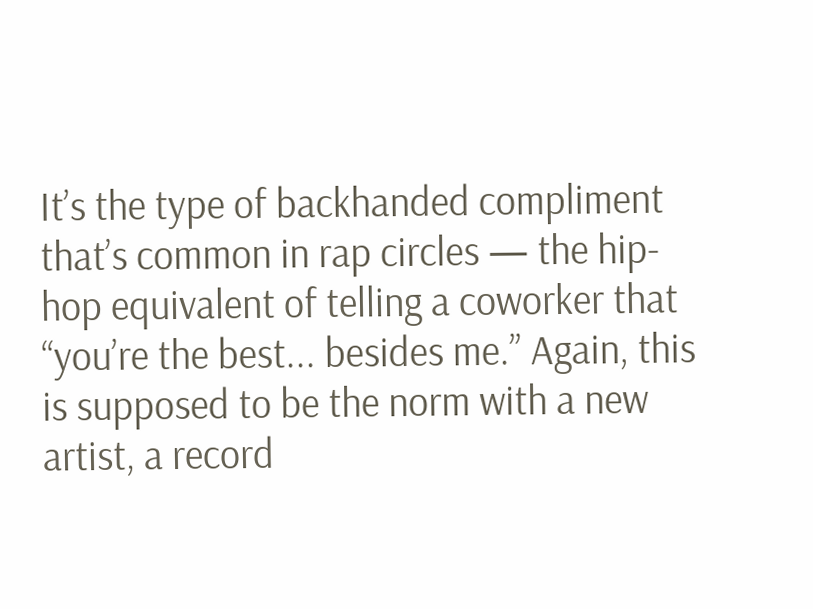It’s the type of backhanded compliment that’s common in rap circles — the hip-hop equivalent of telling a coworker that “you’re the best... besides me.” Again, this is supposed to be the norm with a new artist, a record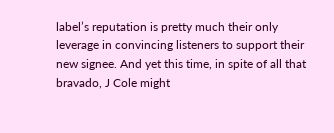label’s reputation is pretty much their only leverage in convincing listeners to support their new signee. And yet this time, in spite of all that bravado, J Cole might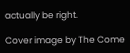actually be right.

Cover image by The Come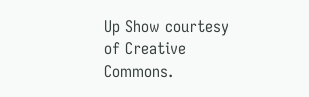Up Show courtesy of Creative Commons.